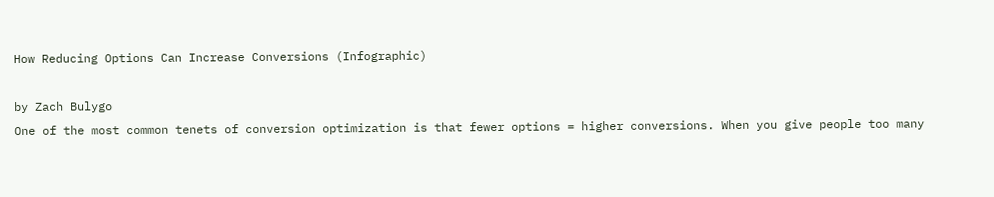How Reducing Options Can Increase Conversions (Infographic)

by Zach Bulygo
One of the most common tenets of conversion optimization is that fewer options = higher conversions. When you give people too many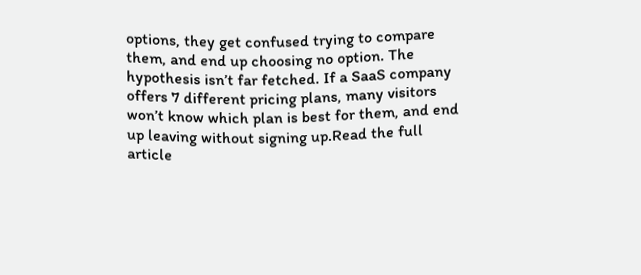options, they get confused trying to compare them, and end up choosing no option. The hypothesis isn’t far fetched. If a SaaS company offers 7 different pricing plans, many visitors won’t know which plan is best for them, and end up leaving without signing up.Read the full article